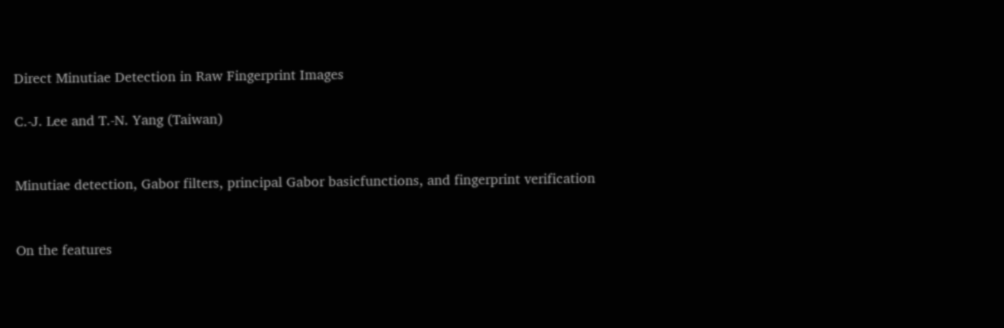Direct Minutiae Detection in Raw Fingerprint Images

C.-J. Lee and T.-N. Yang (Taiwan)


Minutiae detection, Gabor filters, principal Gabor basicfunctions, and fingerprint verification


On the features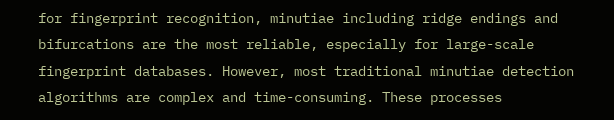for fingerprint recognition, minutiae including ridge endings and bifurcations are the most reliable, especially for large-scale fingerprint databases. However, most traditional minutiae detection algorithms are complex and time-consuming. These processes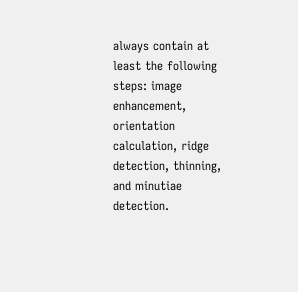always contain at least the following steps: image enhancement, orientation calculation, ridge detection, thinning, and minutiae detection.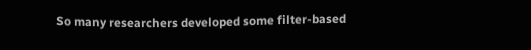So many researchers developed some filter-based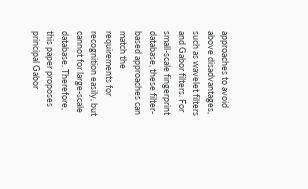approaches to avoid above disadvantages, such as wavelet filters and Gabor filters. For small-scale fingerprint database, these filter-based approaches can match the requirements for recognition easily, but cannot for large-scale database. Therefore, this paper proposes principal Gabor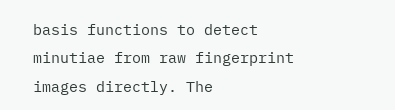basis functions to detect minutiae from raw fingerprint images directly. The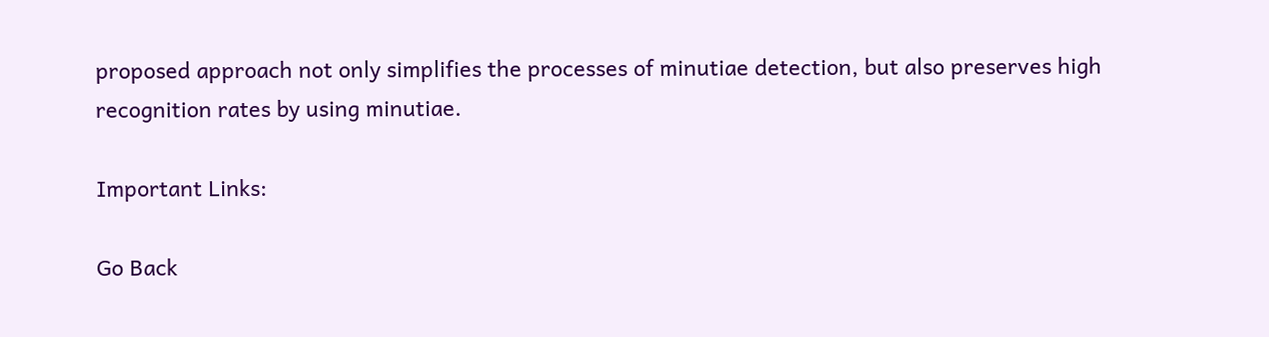proposed approach not only simplifies the processes of minutiae detection, but also preserves high recognition rates by using minutiae.

Important Links:

Go Back